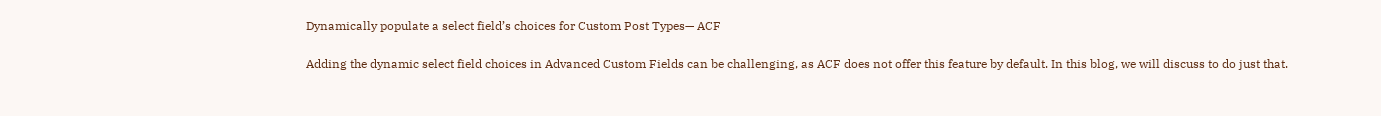Dynamically populate a select field’s choices for Custom Post Types— ACF

Adding the dynamic select field choices in Advanced Custom Fields can be challenging, as ACF does not offer this feature by default. In this blog, we will discuss to do just that.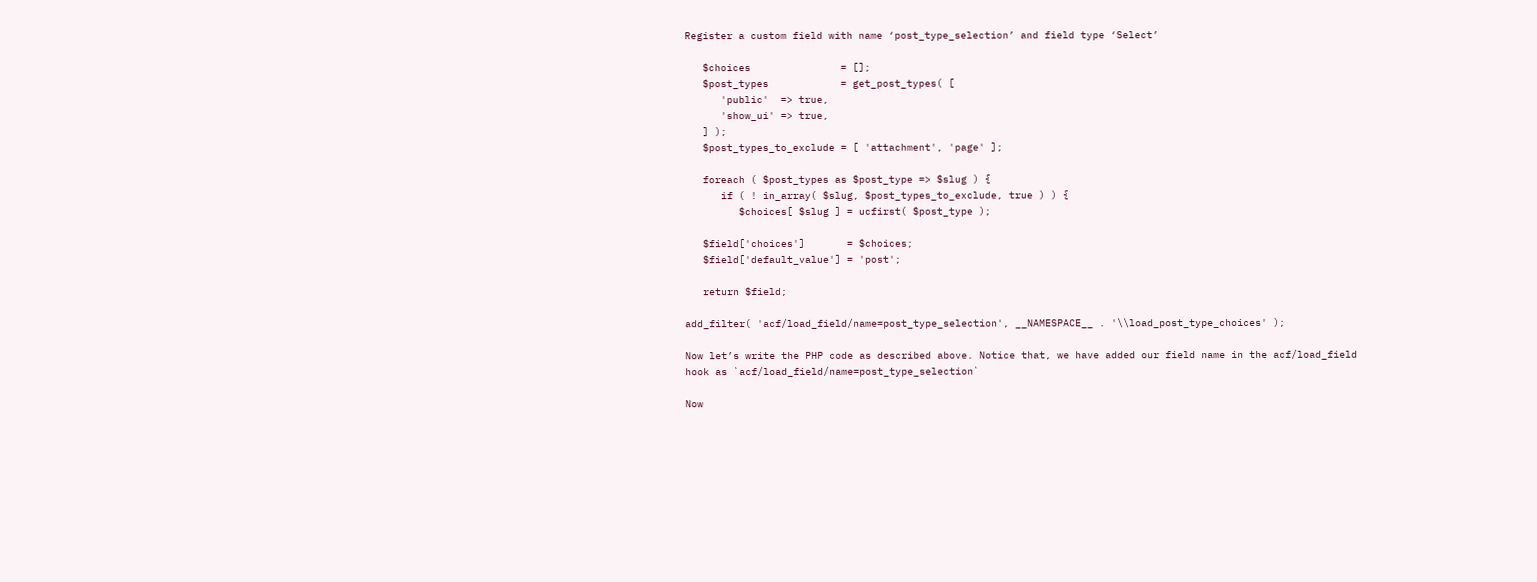Register a custom field with name ‘post_type_selection’ and field type ‘Select’

   $choices               = [];
   $post_types            = get_post_types( [
      'public'  => true,
      'show_ui' => true,
   ] );
   $post_types_to_exclude = [ 'attachment', 'page' ];

   foreach ( $post_types as $post_type => $slug ) {
      if ( ! in_array( $slug, $post_types_to_exclude, true ) ) {
         $choices[ $slug ] = ucfirst( $post_type );

   $field['choices']       = $choices;
   $field['default_value'] = 'post';

   return $field;

add_filter( 'acf/load_field/name=post_type_selection', __NAMESPACE__ . '\\load_post_type_choices' );

Now let’s write the PHP code as described above. Notice that, we have added our field name in the acf/load_field hook as `acf/load_field/name=post_type_selection`

Now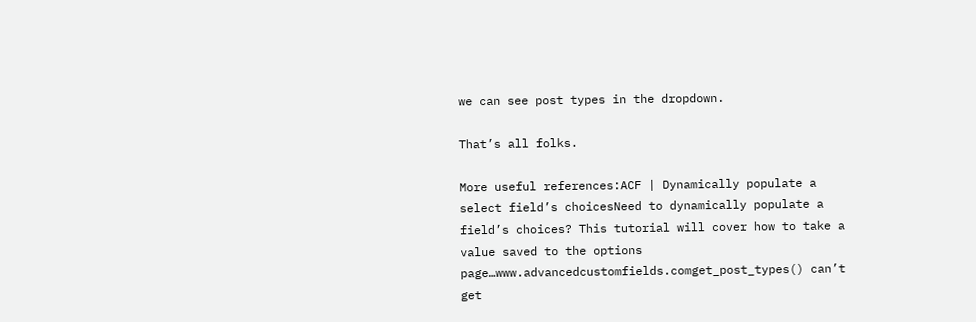we can see post types in the dropdown.

That’s all folks.

More useful references:ACF | Dynamically populate a select field’s choicesNeed to dynamically populate a field’s choices? This tutorial will cover how to take a value saved to the options page…www.advancedcustomfields.comget_post_types() can’t get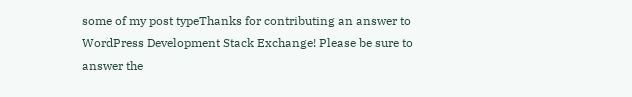some of my post typeThanks for contributing an answer to WordPress Development Stack Exchange! Please be sure to answer the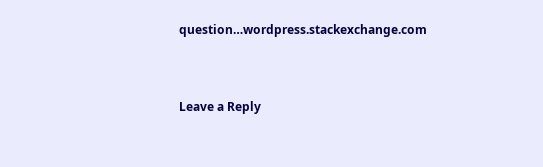question…wordpress.stackexchange.com


Leave a Reply